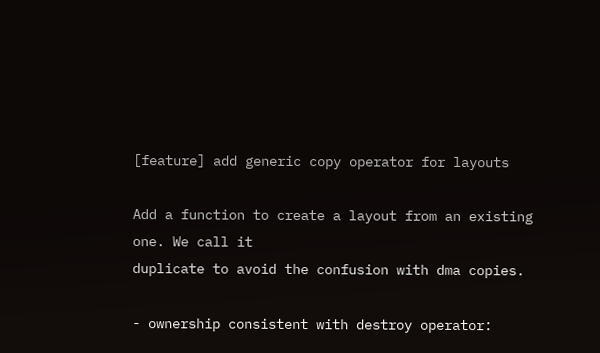[feature] add generic copy operator for layouts

Add a function to create a layout from an existing one. We call it
duplicate to avoid the confusion with dma copies.

- ownership consistent with destroy operator: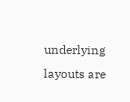underlying layouts are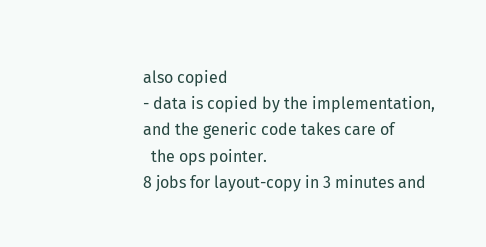also copied
- data is copied by the implementation, and the generic code takes care of
  the ops pointer.
8 jobs for layout-copy in 3 minutes and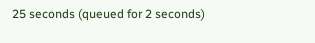25 seconds (queued for 2 seconds)